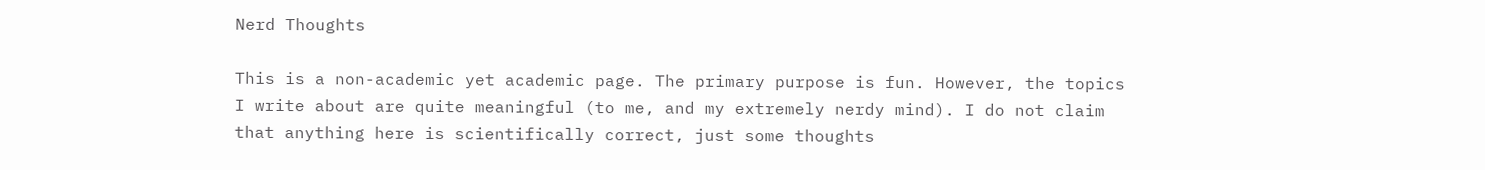Nerd Thoughts

This is a non-academic yet academic page. The primary purpose is fun. However, the topics I write about are quite meaningful (to me, and my extremely nerdy mind). I do not claim that anything here is scientifically correct, just some thoughts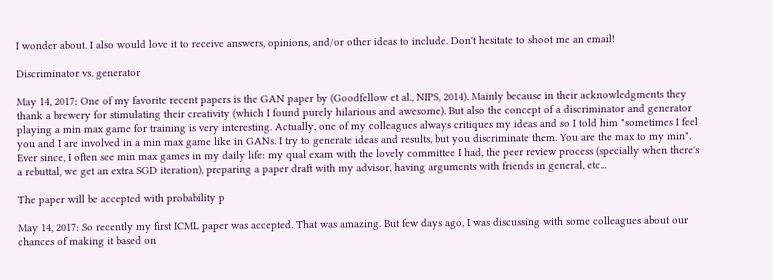I wonder about. I also would love it to receive answers, opinions, and/or other ideas to include. Don't hesitate to shoot me an email!

Discriminator vs. generator

May 14, 2017: One of my favorite recent papers is the GAN paper by (Goodfellow et al., NIPS, 2014). Mainly because in their acknowledgments they thank a brewery for stimulating their creativity (which I found purely hilarious and awesome). But also the concept of a discriminator and generator playing a min max game for training is very interesting. Actually, one of my colleagues always critiques my ideas and so I told him "sometimes I feel you and I are involved in a min max game like in GANs. I try to generate ideas and results, but you discriminate them. You are the max to my min". Ever since, I often see min max games in my daily life: my qual exam with the lovely committee I had, the peer review process (specially when there's a rebuttal, we get an extra SGD iteration), preparing a paper draft with my advisor, having arguments with friends in general, etc...

The paper will be accepted with probability p

May 14, 2017: So recently my first ICML paper was accepted. That was amazing. But few days ago, I was discussing with some colleagues about our chances of making it based on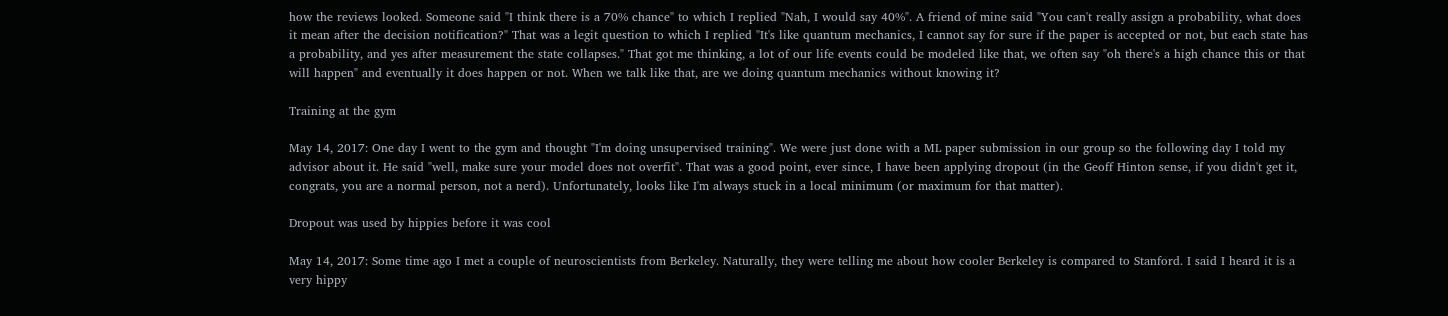how the reviews looked. Someone said "I think there is a 70% chance" to which I replied "Nah, I would say 40%". A friend of mine said "You can't really assign a probability, what does it mean after the decision notification?" That was a legit question to which I replied "It's like quantum mechanics, I cannot say for sure if the paper is accepted or not, but each state has a probability, and yes after measurement the state collapses." That got me thinking, a lot of our life events could be modeled like that, we often say "oh there's a high chance this or that will happen" and eventually it does happen or not. When we talk like that, are we doing quantum mechanics without knowing it?

Training at the gym

May 14, 2017: One day I went to the gym and thought "I'm doing unsupervised training". We were just done with a ML paper submission in our group so the following day I told my advisor about it. He said "well, make sure your model does not overfit". That was a good point, ever since, I have been applying dropout (in the Geoff Hinton sense, if you didn't get it, congrats, you are a normal person, not a nerd). Unfortunately, looks like I'm always stuck in a local minimum (or maximum for that matter).

Dropout was used by hippies before it was cool

May 14, 2017: Some time ago I met a couple of neuroscientists from Berkeley. Naturally, they were telling me about how cooler Berkeley is compared to Stanford. I said I heard it is a very hippy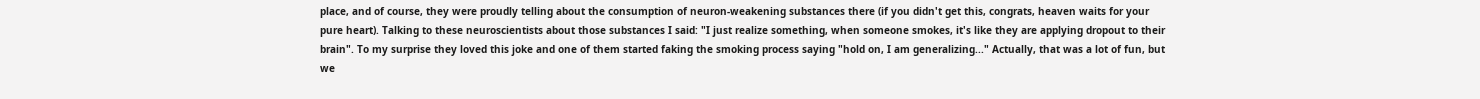place, and of course, they were proudly telling about the consumption of neuron-weakening substances there (if you didn't get this, congrats, heaven waits for your pure heart). Talking to these neuroscientists about those substances I said: "I just realize something, when someone smokes, it's like they are applying dropout to their brain". To my surprise they loved this joke and one of them started faking the smoking process saying "hold on, I am generalizing..." Actually, that was a lot of fun, but we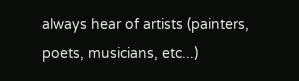always hear of artists (painters, poets, musicians, etc...)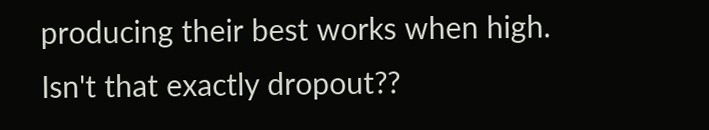producing their best works when high. Isn't that exactly dropout??